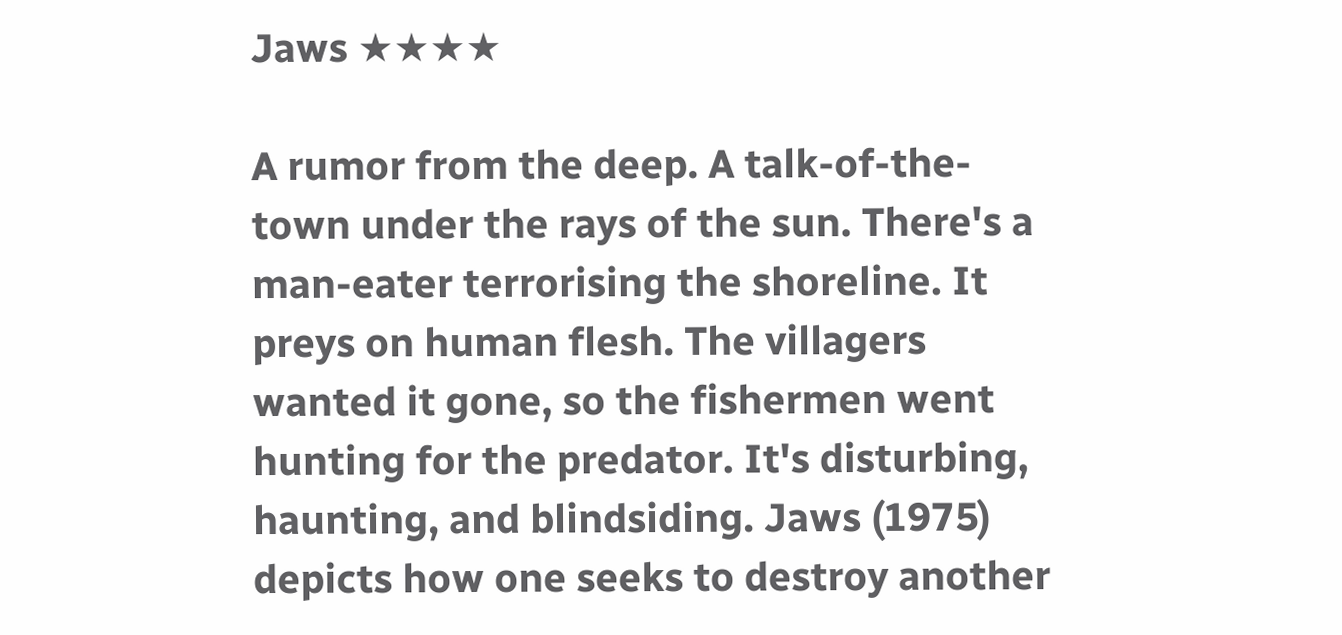Jaws ★★★★

A rumor from the deep. A talk-of-the-town under the rays of the sun. There's a man-eater terrorising the shoreline. It preys on human flesh. The villagers wanted it gone, so the fishermen went hunting for the predator. It's disturbing, haunting, and blindsiding. Jaws (1975) depicts how one seeks to destroy another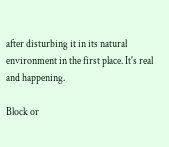after disturbing it in its natural environment in the first place. It's real and happening.

Block or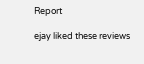Report

ejay liked these reviews